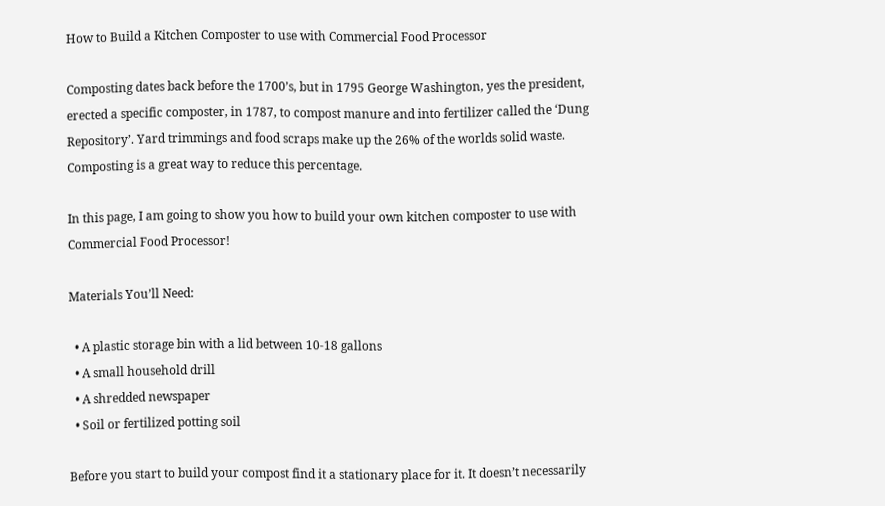How to Build a Kitchen Composter to use with Commercial Food Processor

Composting dates back before the 1700’s, but in 1795 George Washington, yes the president, erected a specific composter, in 1787, to compost manure and into fertilizer called the ‘Dung Repository’. Yard trimmings and food scraps make up the 26% of the worlds solid waste. Composting is a great way to reduce this percentage.

In this page, I am going to show you how to build your own kitchen composter to use with Commercial Food Processor!

Materials You’ll Need:

  • A plastic storage bin with a lid between 10-18 gallons
  • A small household drill
  • A shredded newspaper
  • Soil or fertilized potting soil

Before you start to build your compost find it a stationary place for it. It doesn’t necessarily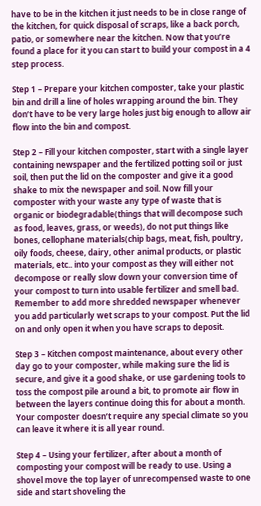have to be in the kitchen it just needs to be in close range of the kitchen, for quick disposal of scraps, like a back porch, patio, or somewhere near the kitchen. Now that you’re found a place for it you can start to build your compost in a 4 step process.

Step 1 – Prepare your kitchen composter, take your plastic bin and drill a line of holes wrapping around the bin. They don’t have to be very large holes just big enough to allow air flow into the bin and compost.

Step 2 – Fill your kitchen composter, start with a single layer containing newspaper and the fertilized potting soil or just soil, then put the lid on the composter and give it a good shake to mix the newspaper and soil. Now fill your composter with your waste any type of waste that is organic or biodegradable(things that will decompose such as food, leaves, grass, or weeds), do not put things like bones, cellophane materials(chip bags, meat, fish, poultry, oily foods, cheese, dairy, other animal products, or plastic materials, etc.. into your compost as they will either not decompose or really slow down your conversion time of your compost to turn into usable fertilizer and smell bad. Remember to add more shredded newspaper whenever you add particularly wet scraps to your compost. Put the lid on and only open it when you have scraps to deposit.

Step 3 – Kitchen compost maintenance, about every other day go to your composter, while making sure the lid is secure, and give it a good shake, or use gardening tools to toss the compost pile around a bit, to promote air flow in between the layers continue doing this for about a month. Your composter doesn’t require any special climate so you can leave it where it is all year round.

Step 4 – Using your fertilizer, after about a month of composting your compost will be ready to use. Using a shovel move the top layer of unrecompensed waste to one side and start shoveling the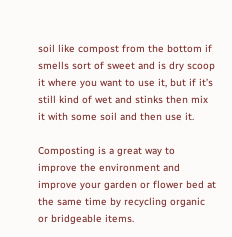soil like compost from the bottom if smells sort of sweet and is dry scoop it where you want to use it, but if it’s still kind of wet and stinks then mix it with some soil and then use it.

Composting is a great way to improve the environment and improve your garden or flower bed at the same time by recycling organic or bridgeable items.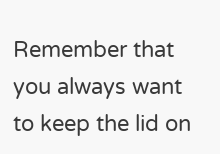Remember that you always want to keep the lid on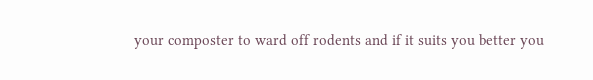your composter to ward off rodents and if it suits you better you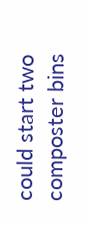could start two composter bins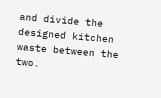and divide the designed kitchen waste between the two.